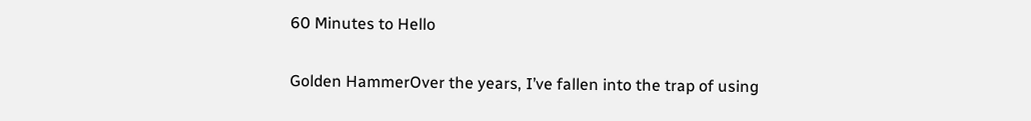60 Minutes to Hello

Golden HammerOver the years, I’ve fallen into the trap of using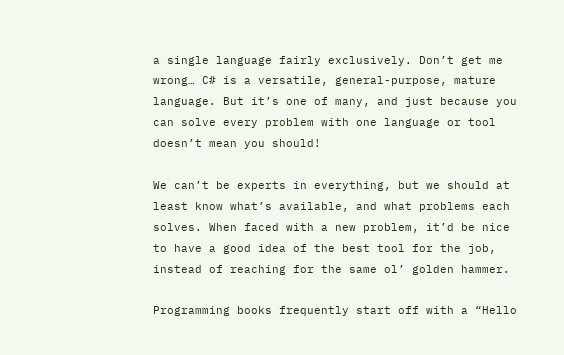a single language fairly exclusively. Don’t get me wrong… C# is a versatile, general-purpose, mature language. But it’s one of many, and just because you can solve every problem with one language or tool doesn’t mean you should!

We can’t be experts in everything, but we should at least know what’s available, and what problems each solves. When faced with a new problem, it’d be nice to have a good idea of the best tool for the job, instead of reaching for the same ol’ golden hammer.

Programming books frequently start off with a “Hello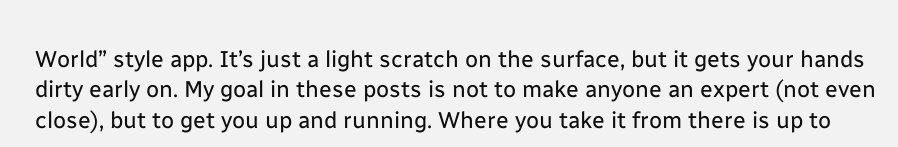World” style app. It’s just a light scratch on the surface, but it gets your hands dirty early on. My goal in these posts is not to make anyone an expert (not even close), but to get you up and running. Where you take it from there is up to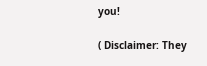you!

( Disclaimer: They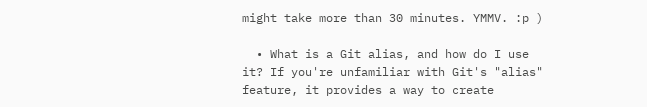might take more than 30 minutes. YMMV. :p )

  • What is a Git alias, and how do I use it? If you're unfamiliar with Git's "alias" feature, it provides a way to create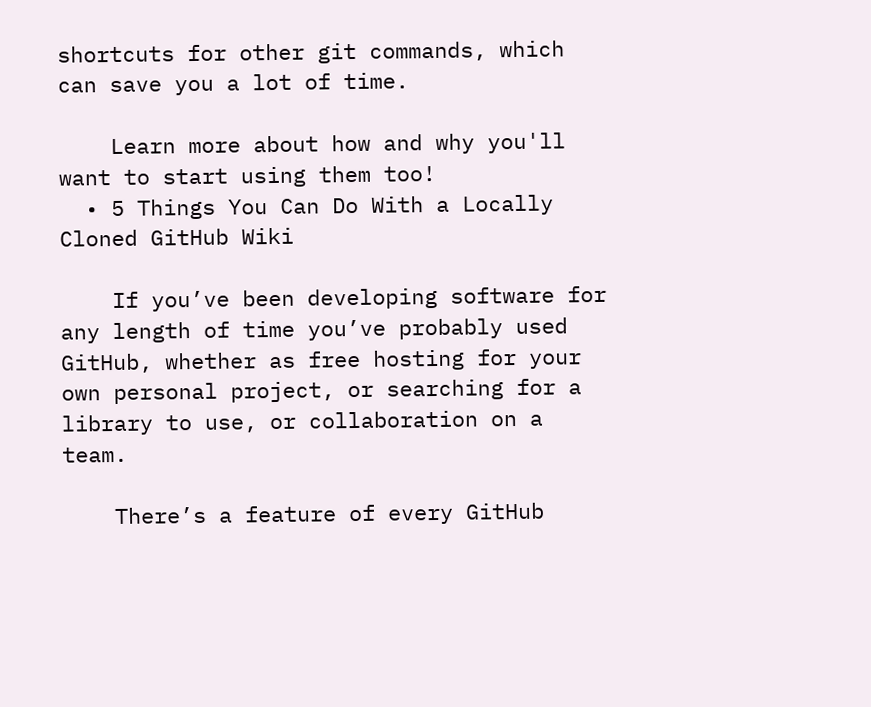shortcuts for other git commands, which can save you a lot of time.

    Learn more about how and why you'll want to start using them too!
  • 5 Things You Can Do With a Locally Cloned GitHub Wiki

    If you’ve been developing software for any length of time you’ve probably used GitHub, whether as free hosting for your own personal project, or searching for a library to use, or collaboration on a team.

    There’s a feature of every GitHub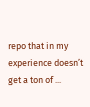repo that in my experience doesn’t get a ton of ...